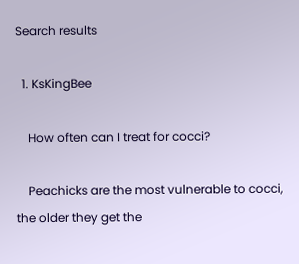Search results

  1. KsKingBee

    How often can I treat for cocci?

    Peachicks are the most vulnerable to cocci, the older they get the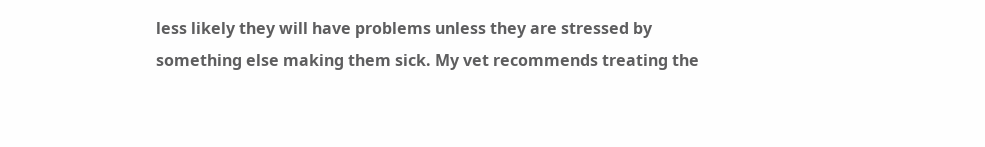less likely they will have problems unless they are stressed by something else making them sick. My vet recommends treating the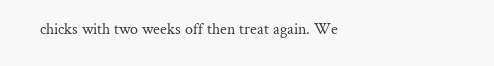chicks with two weeks off then treat again. We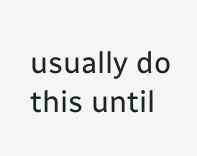usually do this until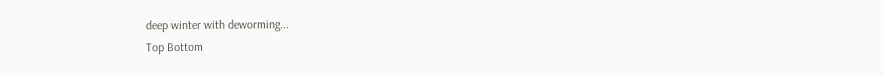deep winter with deworming...
Top Bottom